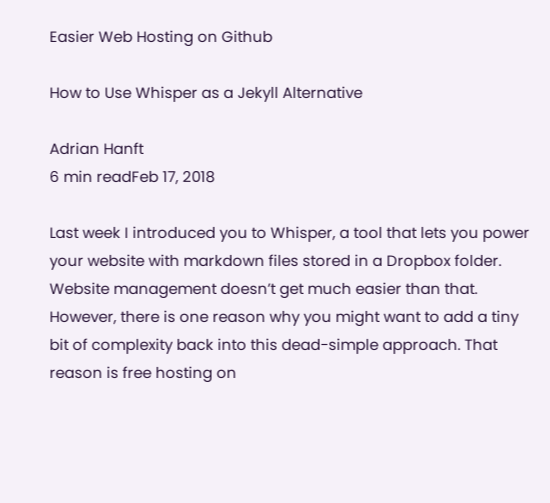Easier Web Hosting on Github

How to Use Whisper as a Jekyll Alternative

Adrian Hanft
6 min readFeb 17, 2018

Last week I introduced you to Whisper, a tool that lets you power your website with markdown files stored in a Dropbox folder. Website management doesn’t get much easier than that. However, there is one reason why you might want to add a tiny bit of complexity back into this dead-simple approach. That reason is free hosting on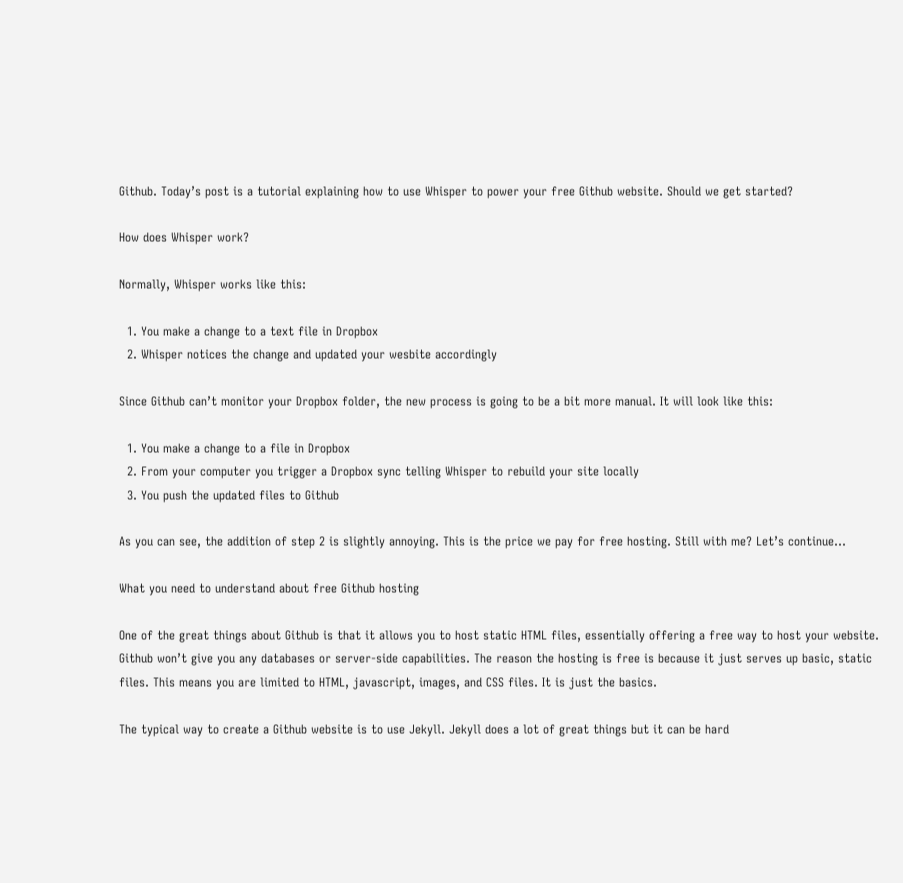Github. Today’s post is a tutorial explaining how to use Whisper to power your free Github website. Should we get started?

How does Whisper work?

Normally, Whisper works like this:

  1. You make a change to a text file in Dropbox
  2. Whisper notices the change and updated your wesbite accordingly

Since Github can’t monitor your Dropbox folder, the new process is going to be a bit more manual. It will look like this:

  1. You make a change to a file in Dropbox
  2. From your computer you trigger a Dropbox sync telling Whisper to rebuild your site locally
  3. You push the updated files to Github

As you can see, the addition of step 2 is slightly annoying. This is the price we pay for free hosting. Still with me? Let’s continue…

What you need to understand about free Github hosting

One of the great things about Github is that it allows you to host static HTML files, essentially offering a free way to host your website. Github won’t give you any databases or server-side capabilities. The reason the hosting is free is because it just serves up basic, static files. This means you are limited to HTML, javascript, images, and CSS files. It is just the basics.

The typical way to create a Github website is to use Jekyll. Jekyll does a lot of great things but it can be hard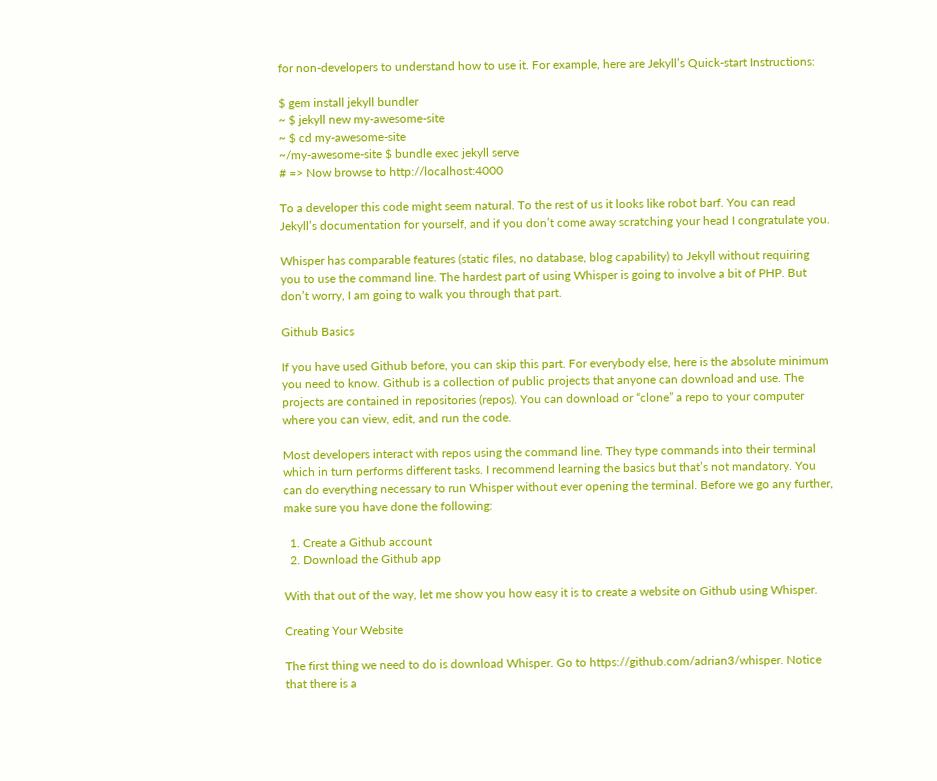for non-developers to understand how to use it. For example, here are Jekyll’s Quick-start Instructions:

$ gem install jekyll bundler
~ $ jekyll new my-awesome-site
~ $ cd my-awesome-site
~/my-awesome-site $ bundle exec jekyll serve
# => Now browse to http://localhost:4000

To a developer this code might seem natural. To the rest of us it looks like robot barf. You can read Jekyll’s documentation for yourself, and if you don’t come away scratching your head I congratulate you.

Whisper has comparable features (static files, no database, blog capability) to Jekyll without requiring you to use the command line. The hardest part of using Whisper is going to involve a bit of PHP. But don’t worry, I am going to walk you through that part.

Github Basics

If you have used Github before, you can skip this part. For everybody else, here is the absolute minimum you need to know. Github is a collection of public projects that anyone can download and use. The projects are contained in repositories (repos). You can download or “clone” a repo to your computer where you can view, edit, and run the code.

Most developers interact with repos using the command line. They type commands into their terminal which in turn performs different tasks. I recommend learning the basics but that’s not mandatory. You can do everything necessary to run Whisper without ever opening the terminal. Before we go any further, make sure you have done the following:

  1. Create a Github account
  2. Download the Github app

With that out of the way, let me show you how easy it is to create a website on Github using Whisper.

Creating Your Website

The first thing we need to do is download Whisper. Go to https://github.com/adrian3/whisper. Notice that there is a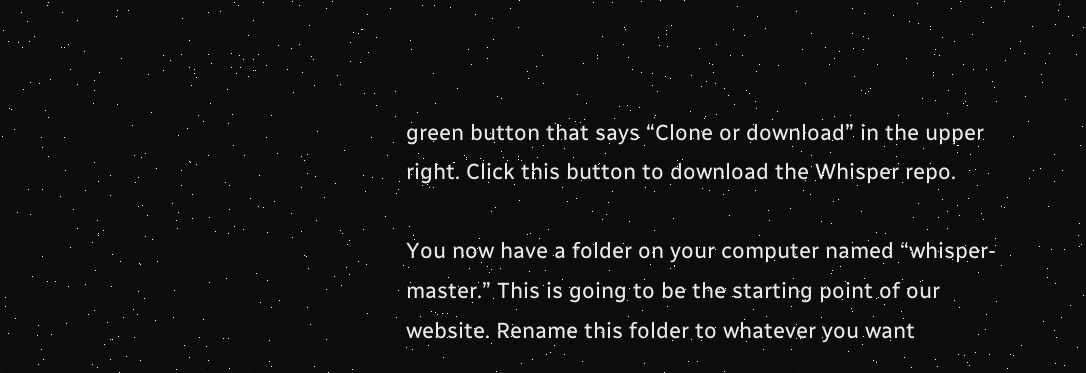green button that says “Clone or download” in the upper right. Click this button to download the Whisper repo.

You now have a folder on your computer named “whisper-master.” This is going to be the starting point of our website. Rename this folder to whatever you want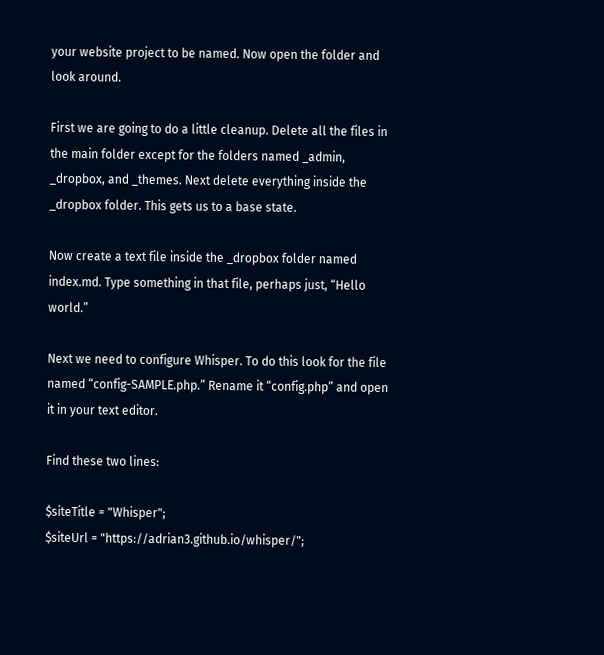your website project to be named. Now open the folder and look around.

First we are going to do a little cleanup. Delete all the files in the main folder except for the folders named _admin, _dropbox, and _themes. Next delete everything inside the _dropbox folder. This gets us to a base state.

Now create a text file inside the _dropbox folder named index.md. Type something in that file, perhaps just, “Hello world.”

Next we need to configure Whisper. To do this look for the file named “config-SAMPLE.php.” Rename it “config.php” and open it in your text editor.

Find these two lines:

$siteTitle = "Whisper";
$siteUrl = "https://adrian3.github.io/whisper/";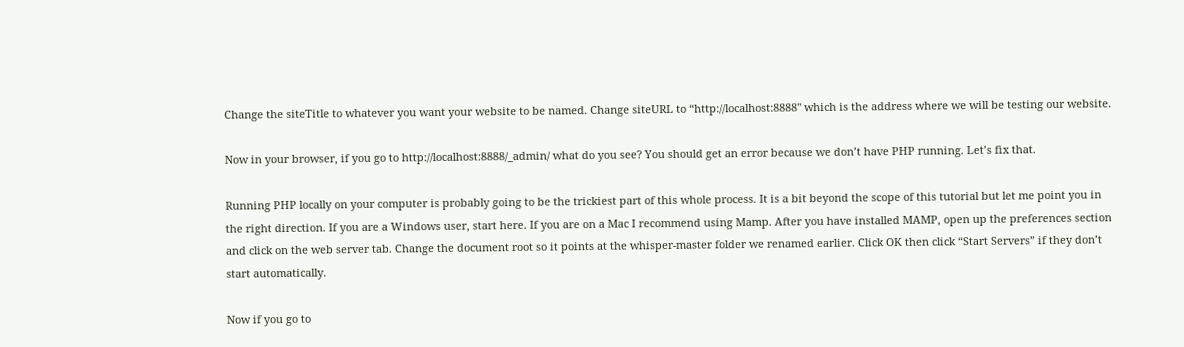Change the siteTitle to whatever you want your website to be named. Change siteURL to “http://localhost:8888" which is the address where we will be testing our website.

Now in your browser, if you go to http://localhost:8888/_admin/ what do you see? You should get an error because we don’t have PHP running. Let’s fix that.

Running PHP locally on your computer is probably going to be the trickiest part of this whole process. It is a bit beyond the scope of this tutorial but let me point you in the right direction. If you are a Windows user, start here. If you are on a Mac I recommend using Mamp. After you have installed MAMP, open up the preferences section and click on the web server tab. Change the document root so it points at the whisper-master folder we renamed earlier. Click OK then click “Start Servers” if they don’t start automatically.

Now if you go to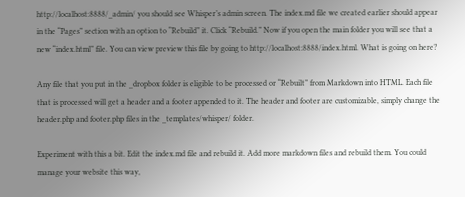http://localhost:8888/_admin/ you should see Whisper’s admin screen. The index.md file we created earlier should appear in the “Pages” section with an option to “Rebuild” it. Click “Rebuild.” Now if you open the main folder you will see that a new “index.html” file. You can view preview this file by going to http://localhost:8888/index.html. What is going on here?

Any file that you put in the _dropbox folder is eligible to be processed or “Rebuilt” from Markdown into HTML. Each file that is processed will get a header and a footer appended to it. The header and footer are customizable, simply change the header.php and footer.php files in the _templates/whisper/ folder.

Experiment with this a bit. Edit the index.md file and rebuild it. Add more markdown files and rebuild them. You could manage your website this way,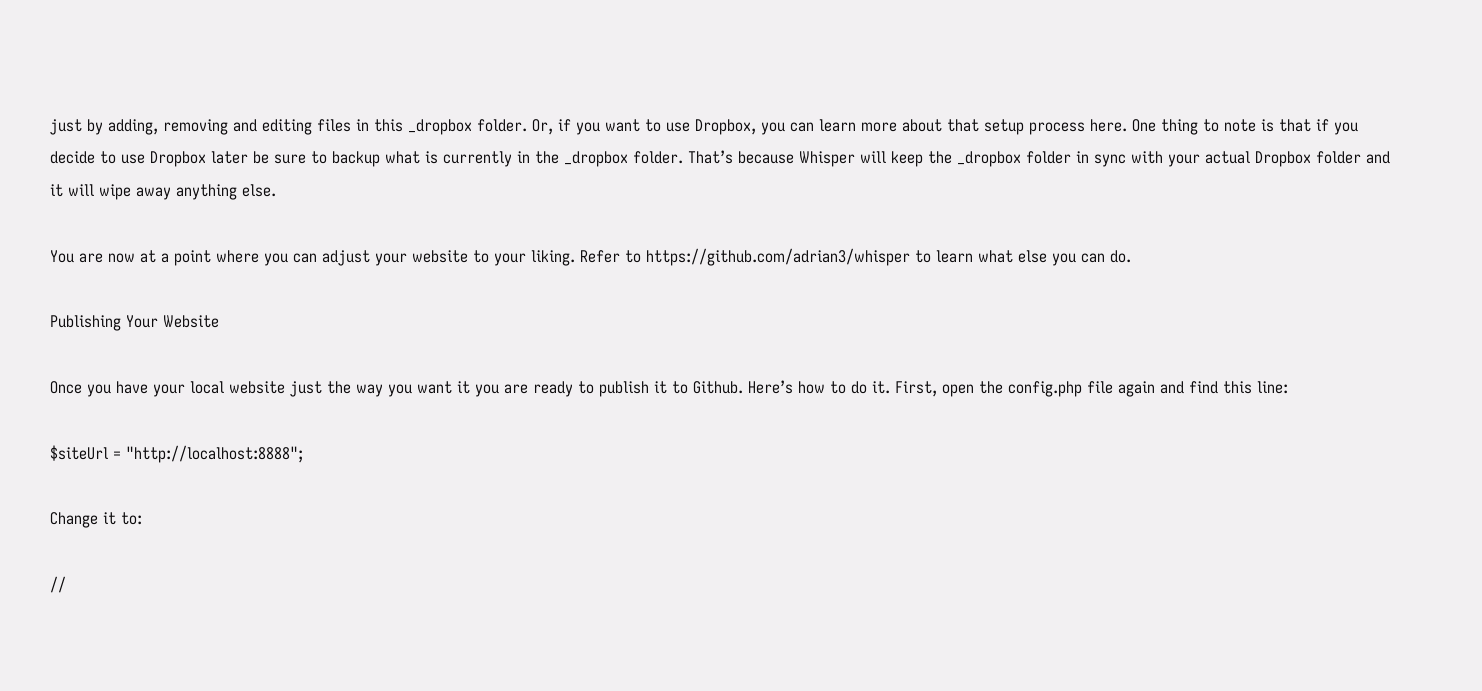just by adding, removing and editing files in this _dropbox folder. Or, if you want to use Dropbox, you can learn more about that setup process here. One thing to note is that if you decide to use Dropbox later be sure to backup what is currently in the _dropbox folder. That’s because Whisper will keep the _dropbox folder in sync with your actual Dropbox folder and it will wipe away anything else.

You are now at a point where you can adjust your website to your liking. Refer to https://github.com/adrian3/whisper to learn what else you can do.

Publishing Your Website

Once you have your local website just the way you want it you are ready to publish it to Github. Here’s how to do it. First, open the config.php file again and find this line:

$siteUrl = "http://localhost:8888";

Change it to:

//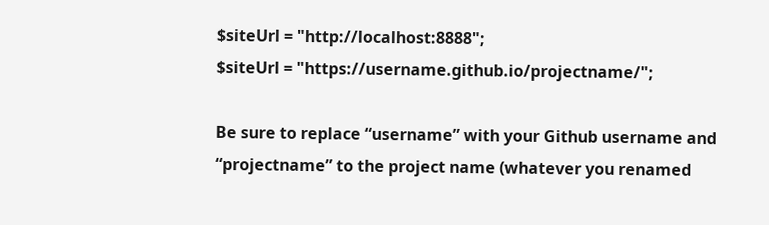$siteUrl = "http://localhost:8888";
$siteUrl = "https://username.github.io/projectname/";

Be sure to replace “username” with your Github username and “projectname” to the project name (whatever you renamed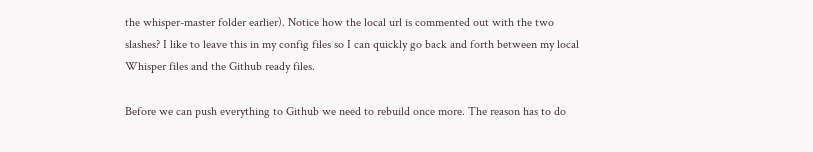the whisper-master folder earlier). Notice how the local url is commented out with the two slashes? I like to leave this in my config files so I can quickly go back and forth between my local Whisper files and the Github ready files.

Before we can push everything to Github we need to rebuild once more. The reason has to do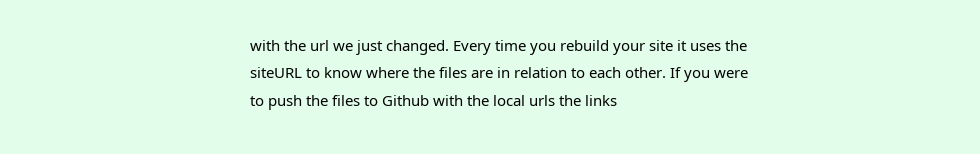with the url we just changed. Every time you rebuild your site it uses the siteURL to know where the files are in relation to each other. If you were to push the files to Github with the local urls the links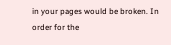in your pages would be broken. In order for the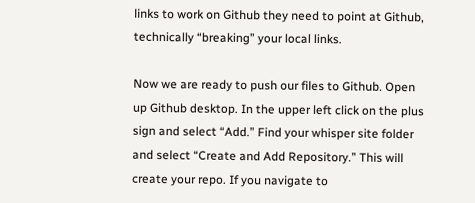links to work on Github they need to point at Github, technically “breaking” your local links.

Now we are ready to push our files to Github. Open up Github desktop. In the upper left click on the plus sign and select “Add.” Find your whisper site folder and select “Create and Add Repository.” This will create your repo. If you navigate to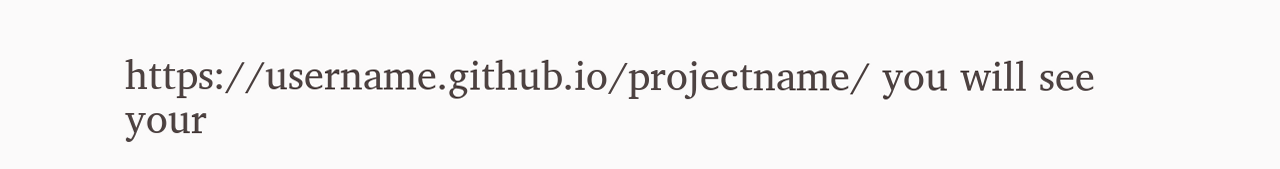https://username.github.io/projectname/ you will see your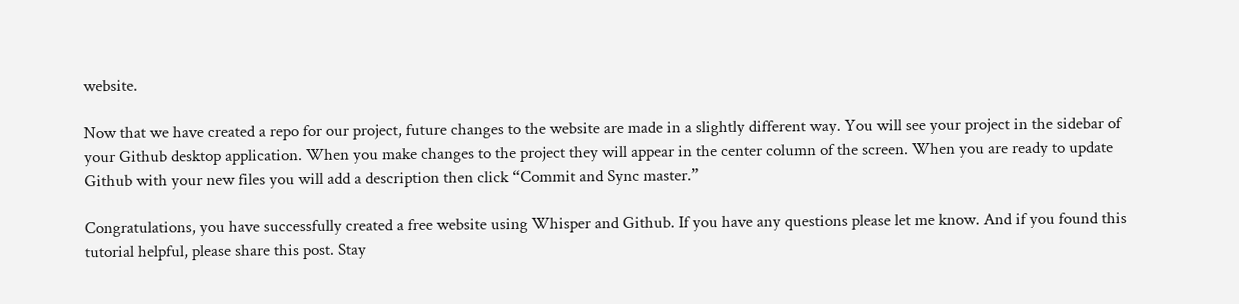website.

Now that we have created a repo for our project, future changes to the website are made in a slightly different way. You will see your project in the sidebar of your Github desktop application. When you make changes to the project they will appear in the center column of the screen. When you are ready to update Github with your new files you will add a description then click “Commit and Sync master.”

Congratulations, you have successfully created a free website using Whisper and Github. If you have any questions please let me know. And if you found this tutorial helpful, please share this post. Stay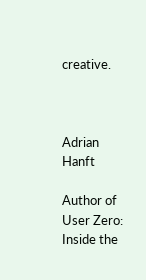creative.



Adrian Hanft

Author of User Zero: Inside the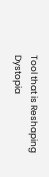Tool that is Reshaping Dystopia